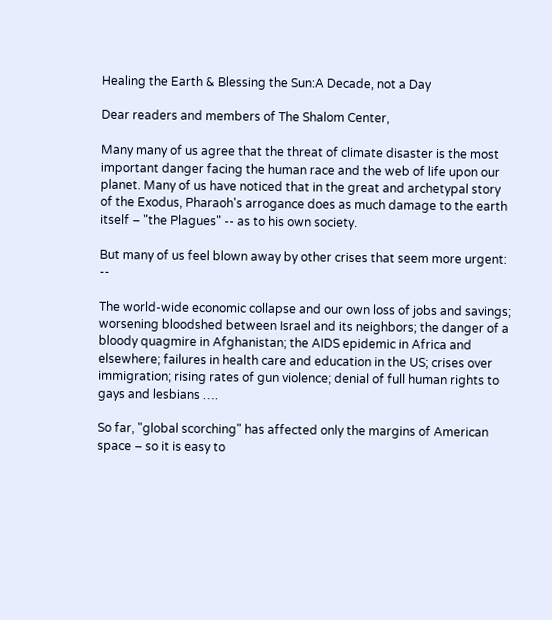Healing the Earth & Blessing the Sun:A Decade, not a Day

Dear readers and members of The Shalom Center,

Many many of us agree that the threat of climate disaster is the most important danger facing the human race and the web of life upon our planet. Many of us have noticed that in the great and archetypal story of the Exodus, Pharaoh's arrogance does as much damage to the earth itself – "the Plagues" -- as to his own society.

But many of us feel blown away by other crises that seem more urgent: --

The world-wide economic collapse and our own loss of jobs and savings; worsening bloodshed between Israel and its neighbors; the danger of a bloody quagmire in Afghanistan; the AIDS epidemic in Africa and elsewhere; failures in health care and education in the US; crises over immigration; rising rates of gun violence; denial of full human rights to gays and lesbians ….

So far, "global scorching" has affected only the margins of American space – so it is easy to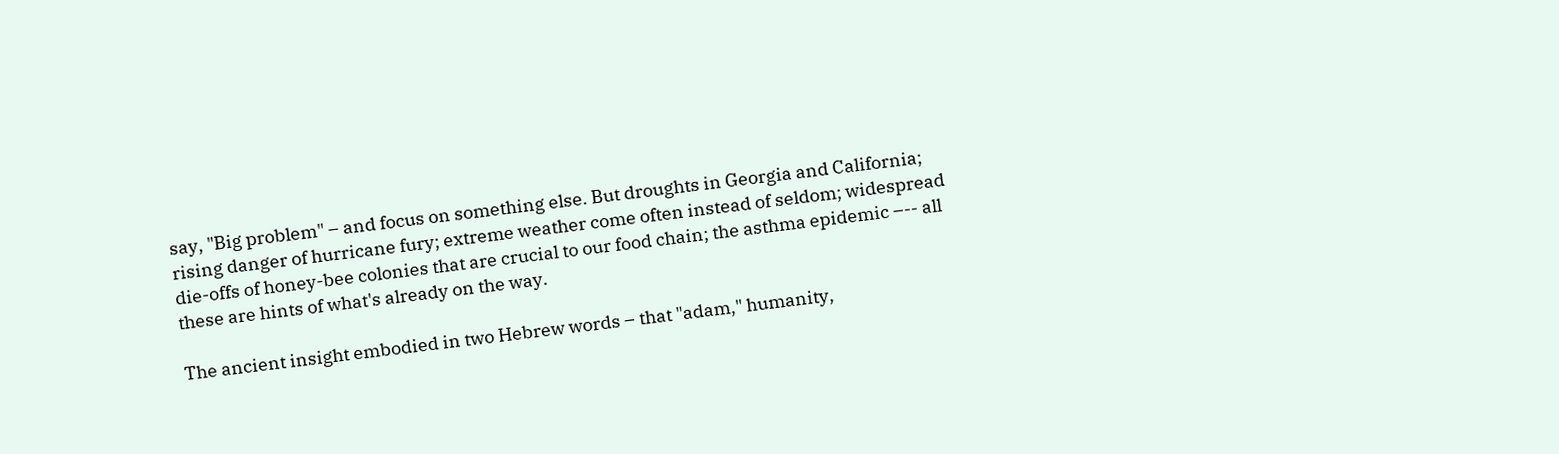say, "Big problem" – and focus on something else. But droughts in Georgia and California; rising danger of hurricane fury; extreme weather come often instead of seldom; widespread die-offs of honey-bee colonies that are crucial to our food chain; the asthma epidemic –-- all these are hints of what's already on the way.

The ancient insight embodied in two Hebrew words – that "adam," humanity,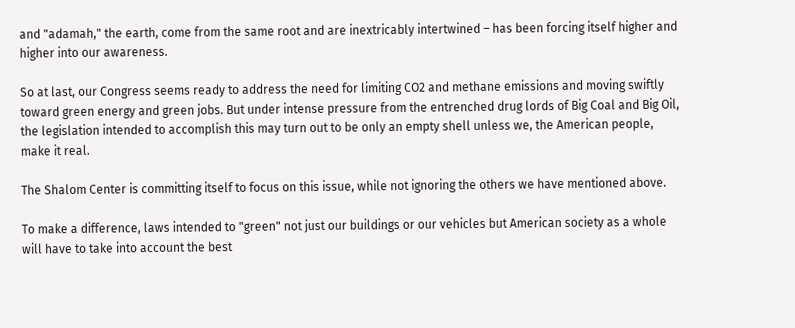and "adamah," the earth, come from the same root and are inextricably intertwined – has been forcing itself higher and higher into our awareness.

So at last, our Congress seems ready to address the need for limiting CO2 and methane emissions and moving swiftly toward green energy and green jobs. But under intense pressure from the entrenched drug lords of Big Coal and Big Oil, the legislation intended to accomplish this may turn out to be only an empty shell unless we, the American people, make it real.

The Shalom Center is committing itself to focus on this issue, while not ignoring the others we have mentioned above.

To make a difference, laws intended to "green" not just our buildings or our vehicles but American society as a whole will have to take into account the best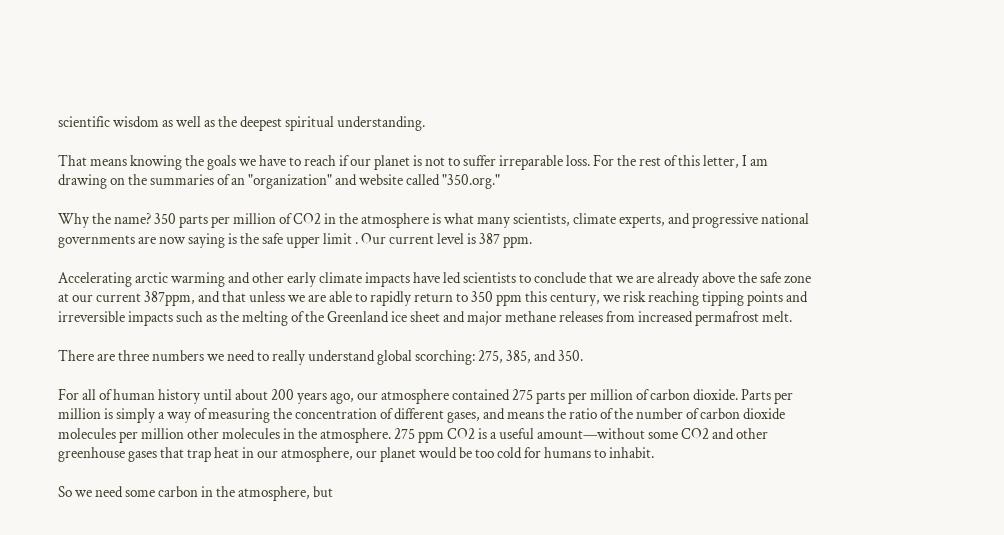scientific wisdom as well as the deepest spiritual understanding.

That means knowing the goals we have to reach if our planet is not to suffer irreparable loss. For the rest of this letter, I am drawing on the summaries of an "organization" and website called "350.org."

Why the name? 350 parts per million of CO2 in the atmosphere is what many scientists, climate experts, and progressive national governments are now saying is the safe upper limit . Our current level is 387 ppm.

Accelerating arctic warming and other early climate impacts have led scientists to conclude that we are already above the safe zone at our current 387ppm, and that unless we are able to rapidly return to 350 ppm this century, we risk reaching tipping points and irreversible impacts such as the melting of the Greenland ice sheet and major methane releases from increased permafrost melt.

There are three numbers we need to really understand global scorching: 275, 385, and 350.

For all of human history until about 200 years ago, our atmosphere contained 275 parts per million of carbon dioxide. Parts per million is simply a way of measuring the concentration of different gases, and means the ratio of the number of carbon dioxide molecules per million other molecules in the atmosphere. 275 ppm CO2 is a useful amount—without some CO2 and other greenhouse gases that trap heat in our atmosphere, our planet would be too cold for humans to inhabit.

So we need some carbon in the atmosphere, but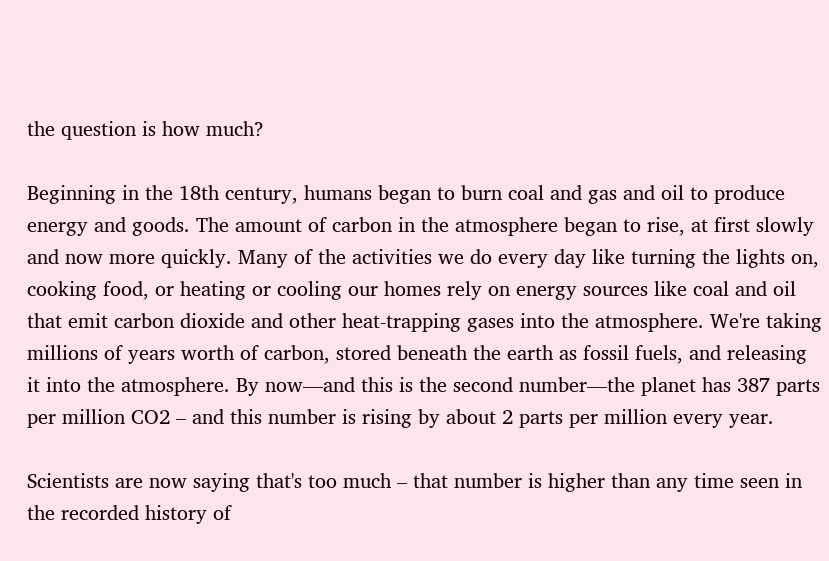the question is how much?

Beginning in the 18th century, humans began to burn coal and gas and oil to produce energy and goods. The amount of carbon in the atmosphere began to rise, at first slowly and now more quickly. Many of the activities we do every day like turning the lights on, cooking food, or heating or cooling our homes rely on energy sources like coal and oil that emit carbon dioxide and other heat-trapping gases into the atmosphere. We're taking millions of years worth of carbon, stored beneath the earth as fossil fuels, and releasing it into the atmosphere. By now—and this is the second number—the planet has 387 parts per million CO2 – and this number is rising by about 2 parts per million every year.

Scientists are now saying that's too much – that number is higher than any time seen in the recorded history of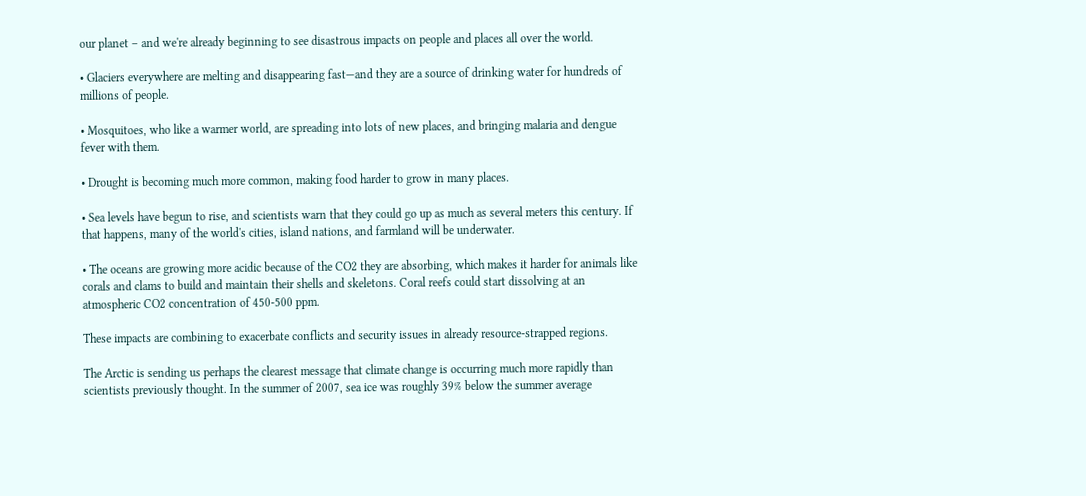our planet – and we're already beginning to see disastrous impacts on people and places all over the world.

• Glaciers everywhere are melting and disappearing fast—and they are a source of drinking water for hundreds of millions of people.

• Mosquitoes, who like a warmer world, are spreading into lots of new places, and bringing malaria and dengue fever with them.

• Drought is becoming much more common, making food harder to grow in many places.

• Sea levels have begun to rise, and scientists warn that they could go up as much as several meters this century. If that happens, many of the world's cities, island nations, and farmland will be underwater.

• The oceans are growing more acidic because of the CO2 they are absorbing, which makes it harder for animals like corals and clams to build and maintain their shells and skeletons. Coral reefs could start dissolving at an atmospheric CO2 concentration of 450-500 ppm.

These impacts are combining to exacerbate conflicts and security issues in already resource-strapped regions.

The Arctic is sending us perhaps the clearest message that climate change is occurring much more rapidly than scientists previously thought. In the summer of 2007, sea ice was roughly 39% below the summer average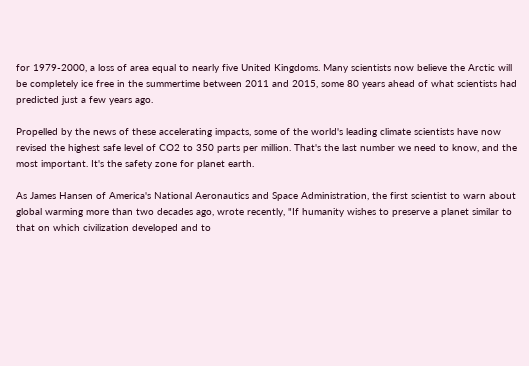for 1979-2000, a loss of area equal to nearly five United Kingdoms. Many scientists now believe the Arctic will be completely ice free in the summertime between 2011 and 2015, some 80 years ahead of what scientists had predicted just a few years ago.

Propelled by the news of these accelerating impacts, some of the world's leading climate scientists have now revised the highest safe level of CO2 to 350 parts per million. That's the last number we need to know, and the most important. It's the safety zone for planet earth.

As James Hansen of America's National Aeronautics and Space Administration, the first scientist to warn about global warming more than two decades ago, wrote recently, "If humanity wishes to preserve a planet similar to that on which civilization developed and to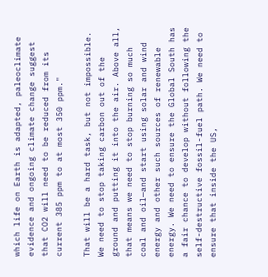which life on Earth is adapted, paleoclimate evidence and ongoing climate change suggest that CO2 will need to be reduced from its current 385 ppm to at most 350 ppm."

That will be a hard task, but not impossible. We need to stop taking carbon out of the ground and putting it into the air. Above all, that means we need to stop burning so much coal and oil—and start using solar and wind energy and other such sources of renewable energy. We need to ensure the Global South has a fair chance to develop without following the self-destructive fossil-fuel path. We need to ensure that inside the US,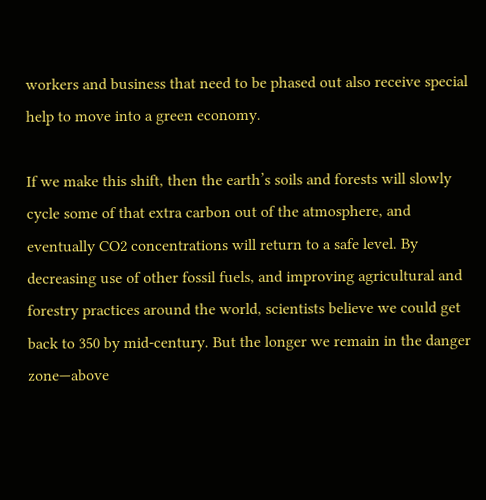workers and business that need to be phased out also receive special help to move into a green economy.

If we make this shift, then the earth’s soils and forests will slowly cycle some of that extra carbon out of the atmosphere, and eventually CO2 concentrations will return to a safe level. By decreasing use of other fossil fuels, and improving agricultural and forestry practices around the world, scientists believe we could get back to 350 by mid-century. But the longer we remain in the danger zone—above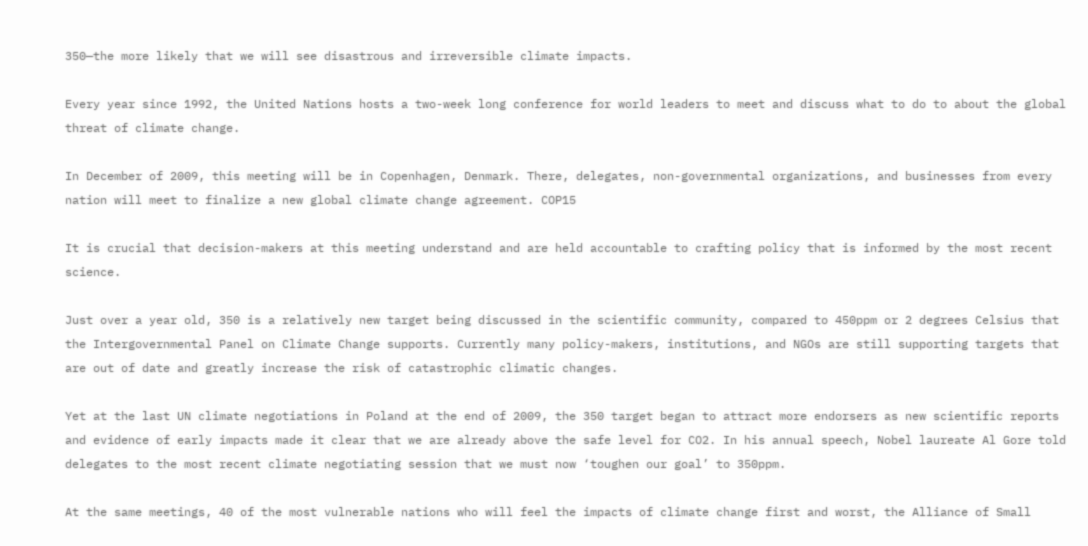350—the more likely that we will see disastrous and irreversible climate impacts.

Every year since 1992, the United Nations hosts a two-week long conference for world leaders to meet and discuss what to do to about the global threat of climate change.

In December of 2009, this meeting will be in Copenhagen, Denmark. There, delegates, non-governmental organizations, and businesses from every nation will meet to finalize a new global climate change agreement. COP15

It is crucial that decision-makers at this meeting understand and are held accountable to crafting policy that is informed by the most recent science.

Just over a year old, 350 is a relatively new target being discussed in the scientific community, compared to 450ppm or 2 degrees Celsius that the Intergovernmental Panel on Climate Change supports. Currently many policy-makers, institutions, and NGOs are still supporting targets that are out of date and greatly increase the risk of catastrophic climatic changes.

Yet at the last UN climate negotiations in Poland at the end of 2009, the 350 target began to attract more endorsers as new scientific reports and evidence of early impacts made it clear that we are already above the safe level for CO2. In his annual speech, Nobel laureate Al Gore told delegates to the most recent climate negotiating session that we must now ‘toughen our goal’ to 350ppm.

At the same meetings, 40 of the most vulnerable nations who will feel the impacts of climate change first and worst, the Alliance of Small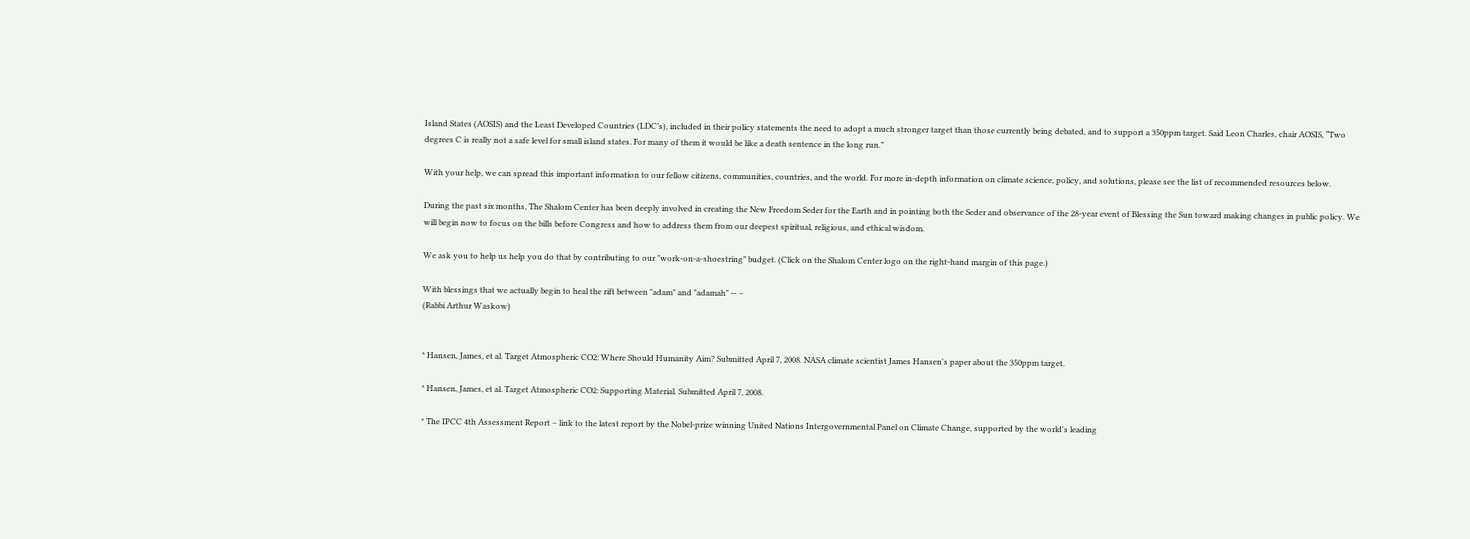Island States (AOSIS) and the Least Developed Countries (LDC’s), included in their policy statements the need to adopt a much stronger target than those currently being debated, and to support a 350ppm target. Said Leon Charles, chair AOSIS, “Two degrees C is really not a safe level for small island states. For many of them it would be like a death sentence in the long run.”

With your help, we can spread this important information to our fellow citizens, communities, countries, and the world. For more in-depth information on climate science, policy, and solutions, please see the list of recommended resources below.

During the past six months, The Shalom Center has been deeply involved in creating the New Freedom Seder for the Earth and in pointing both the Seder and observance of the 28-year event of Blessing the Sun toward making changes in public policy. We will begin now to focus on the bills before Congress and how to address them from our deepest spiritual, religious, and ethical wisdom.

We ask you to help us help you do that by contributing to our "work-on-a-shoestring" budget. (Click on the Shalom Center logo on the right-hand margin of this page.)

With blessings that we actually begin to heal the rift between "adam" and "adamah" -- –
(Rabbi Arthur Waskow)


* Hansen, James, et al. Target Atmospheric CO2: Where Should Humanity Aim? Submitted April 7, 2008. NASA climate scientist James Hansen's paper about the 350ppm target.

* Hansen, James, et al. Target Atmospheric CO2: Supporting Material. Submitted April 7, 2008.

* The IPCC 4th Assessment Report – link to the latest report by the Nobel-prize winning United Nations Intergovernmental Panel on Climate Change, supported by the world's leading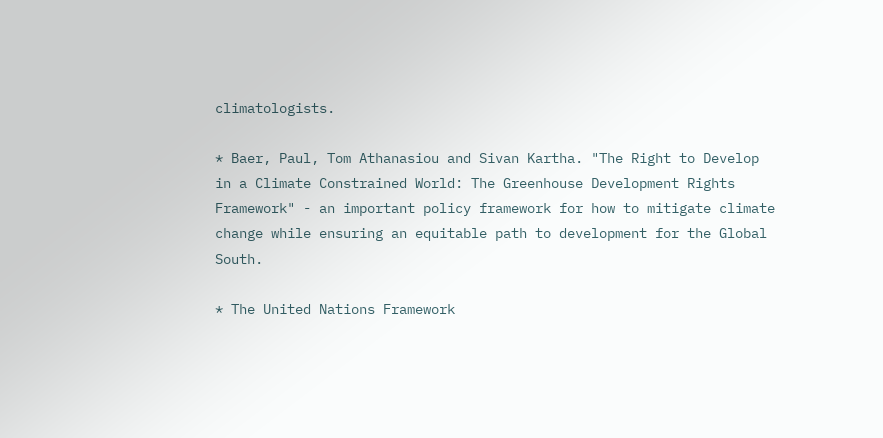climatologists.

* Baer, Paul, Tom Athanasiou and Sivan Kartha. "The Right to Develop in a Climate Constrained World: The Greenhouse Development Rights Framework" - an important policy framework for how to mitigate climate change while ensuring an equitable path to development for the Global South.

* The United Nations Framework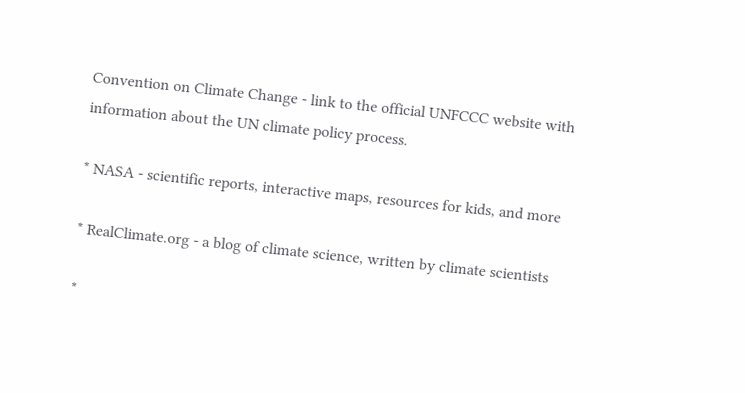Convention on Climate Change - link to the official UNFCCC website with information about the UN climate policy process.

* NASA - scientific reports, interactive maps, resources for kids, and more

* RealClimate.org - a blog of climate science, written by climate scientists

*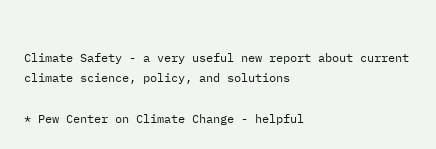Climate Safety - a very useful new report about current climate science, policy, and solutions

* Pew Center on Climate Change - helpful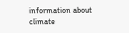information about climate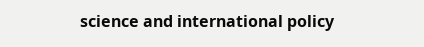science and international policy